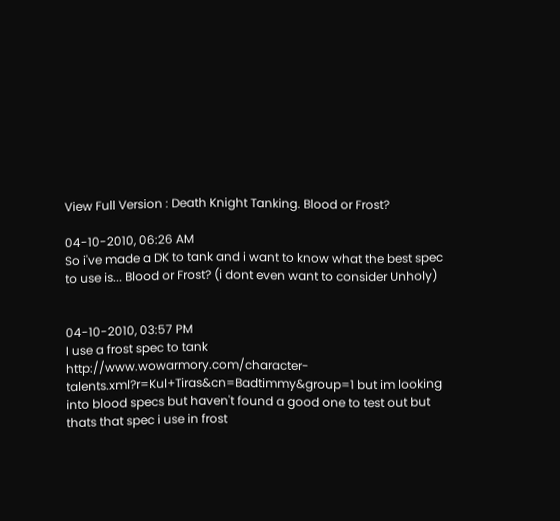View Full Version : Death Knight Tanking. Blood or Frost?

04-10-2010, 06:26 AM
So i've made a DK to tank and i want to know what the best spec to use is... Blood or Frost? (i dont even want to consider Unholy)


04-10-2010, 03:57 PM
I use a frost spec to tank http://www.wowarmory.com/character-talents.xml?r=Kul+Tiras&cn=Badtimmy&group=1 but im looking into blood specs but haven't found a good one to test out but thats that spec i use in frost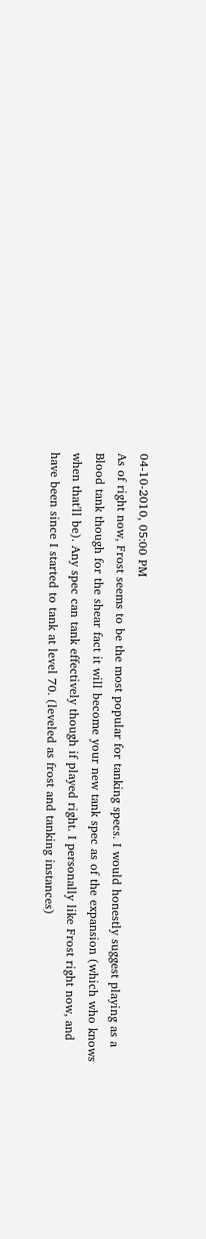04-10-2010, 05:00 PM
As of right now, Frost seems to be the most popular for tanking specs. I would honestly suggest playing as a Blood tank though for the shear fact it will become your new tank spec as of the expansion (which who knows when that'll be). Any spec can tank effectively though if played right. I personally like Frost right now, and have been since I started to tank at level 70. (leveled as frost and tanking instances)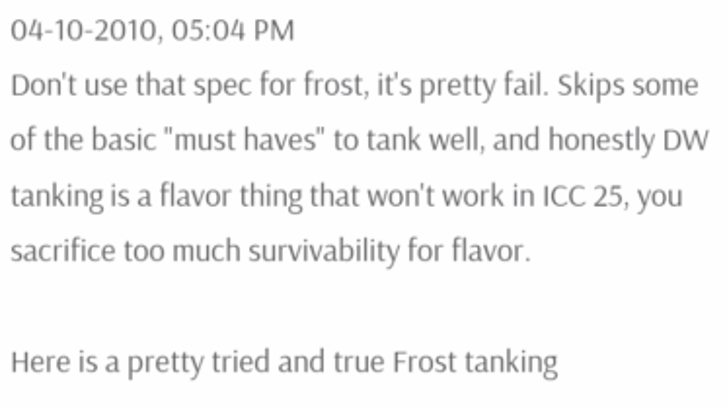04-10-2010, 05:04 PM
Don't use that spec for frost, it's pretty fail. Skips some of the basic "must haves" to tank well, and honestly DW tanking is a flavor thing that won't work in ICC 25, you sacrifice too much survivability for flavor.

Here is a pretty tried and true Frost tanking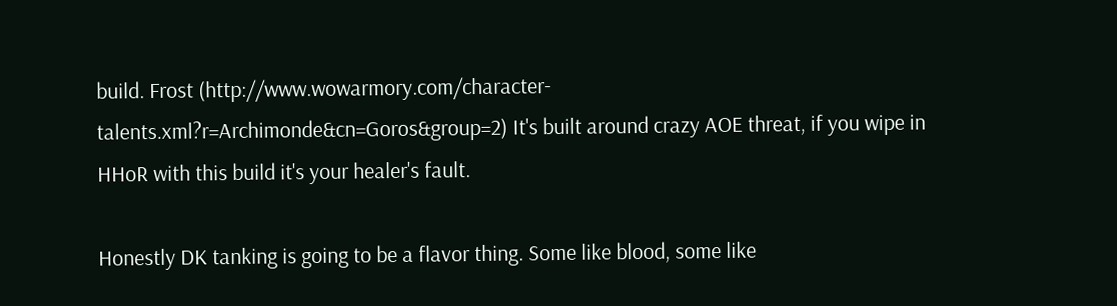build. Frost (http://www.wowarmory.com/character-talents.xml?r=Archimonde&cn=Goros&group=2) It's built around crazy AOE threat, if you wipe in HHoR with this build it's your healer's fault.

Honestly DK tanking is going to be a flavor thing. Some like blood, some like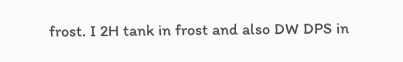frost. I 2H tank in frost and also DW DPS in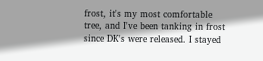frost, it's my most comfortable tree, and I've been tanking in frost since DK's were released. I stayed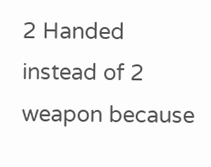2 Handed instead of 2 weapon because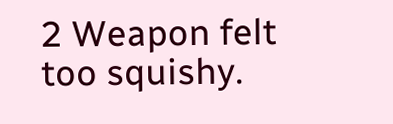2 Weapon felt too squishy.